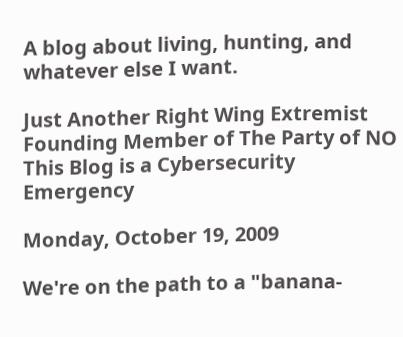A blog about living, hunting, and whatever else I want.

Just Another Right Wing Extremist
Founding Member of The Party of NO
This Blog is a Cybersecurity Emergency

Monday, October 19, 2009

We're on the path to a "banana-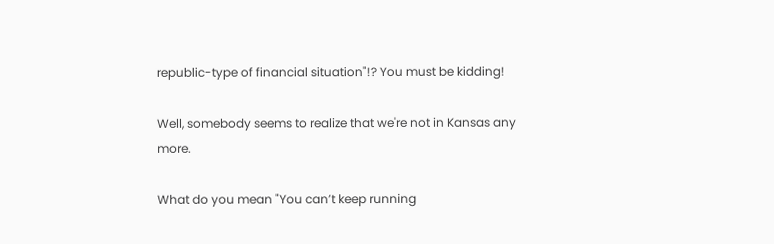republic-type of financial situation"!? You must be kidding!

Well, somebody seems to realize that we're not in Kansas any more.

What do you mean "You can’t keep running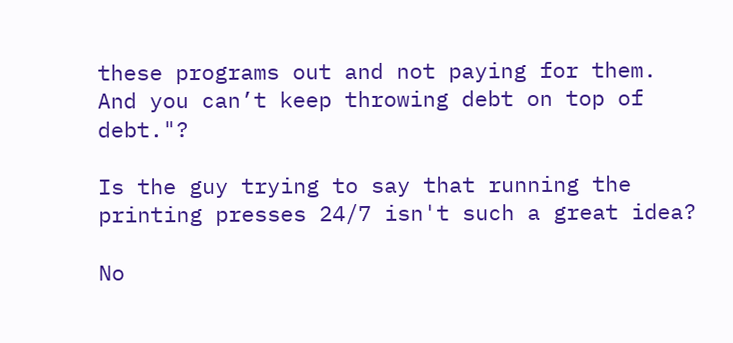these programs out and not paying for them. And you can’t keep throwing debt on top of debt."?

Is the guy trying to say that running the printing presses 24/7 isn't such a great idea?

No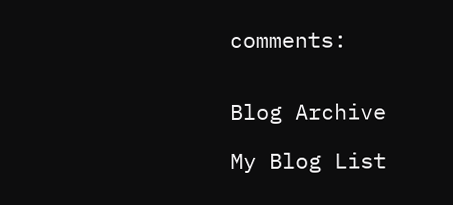comments:


Blog Archive

My Blog List